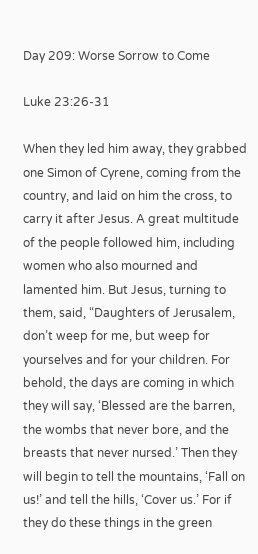Day 209: Worse Sorrow to Come

Luke 23:26-31

When they led him away, they grabbed one Simon of Cyrene, coming from the country, and laid on him the cross, to carry it after Jesus. A great multitude of the people followed him, including women who also mourned and lamented him. But Jesus, turning to them, said, “Daughters of Jerusalem, don’t weep for me, but weep for yourselves and for your children. For behold, the days are coming in which they will say, ‘Blessed are the barren, the wombs that never bore, and the breasts that never nursed.’ Then they will begin to tell the mountains, ‘Fall on us!’ and tell the hills, ‘Cover us.’ For if they do these things in the green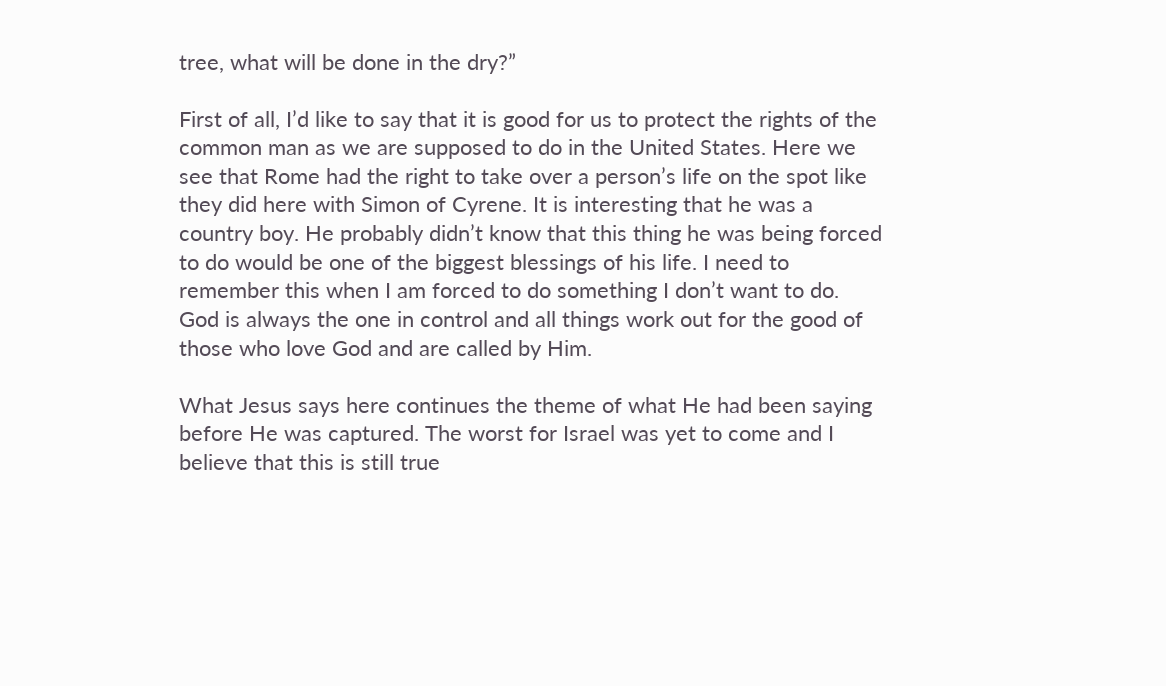tree, what will be done in the dry?”

First of all, I’d like to say that it is good for us to protect the rights of the common man as we are supposed to do in the United States. Here we see that Rome had the right to take over a person’s life on the spot like they did here with Simon of Cyrene. It is interesting that he was a country boy. He probably didn’t know that this thing he was being forced to do would be one of the biggest blessings of his life. I need to remember this when I am forced to do something I don’t want to do. God is always the one in control and all things work out for the good of those who love God and are called by Him.

What Jesus says here continues the theme of what He had been saying before He was captured. The worst for Israel was yet to come and I believe that this is still true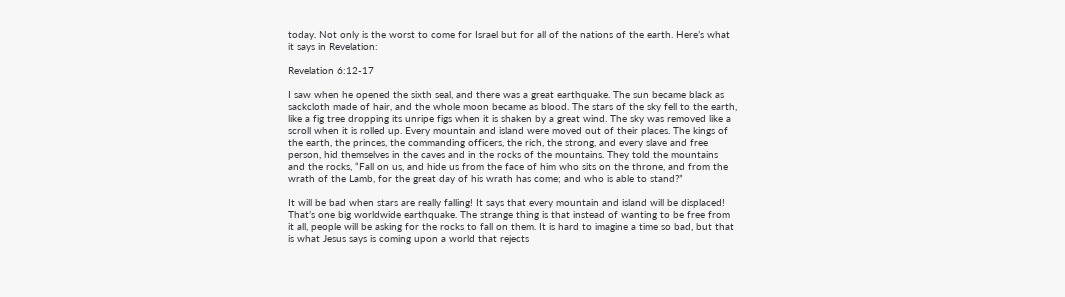today. Not only is the worst to come for Israel but for all of the nations of the earth. Here’s what it says in Revelation:

Revelation 6:12-17

I saw when he opened the sixth seal, and there was a great earthquake. The sun became black as sackcloth made of hair, and the whole moon became as blood. The stars of the sky fell to the earth, like a fig tree dropping its unripe figs when it is shaken by a great wind. The sky was removed like a scroll when it is rolled up. Every mountain and island were moved out of their places. The kings of the earth, the princes, the commanding officers, the rich, the strong, and every slave and free person, hid themselves in the caves and in the rocks of the mountains. They told the mountains and the rocks, “Fall on us, and hide us from the face of him who sits on the throne, and from the wrath of the Lamb, for the great day of his wrath has come; and who is able to stand?”

It will be bad when stars are really falling! It says that every mountain and island will be displaced! That’s one big worldwide earthquake. The strange thing is that instead of wanting to be free from it all, people will be asking for the rocks to fall on them. It is hard to imagine a time so bad, but that is what Jesus says is coming upon a world that rejects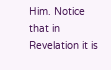Him. Notice that in Revelation it is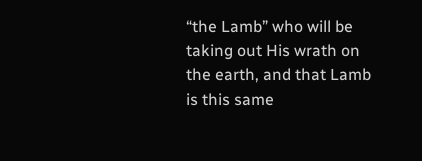“the Lamb” who will be taking out His wrath on the earth, and that Lamb is this same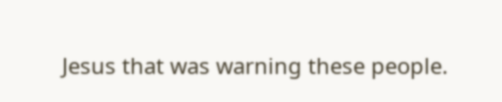Jesus that was warning these people.